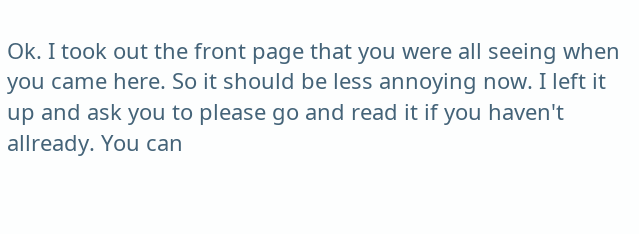Ok. I took out the front page that you were all seeing when you came here. So it should be less annoying now. I left it up and ask you to please go and read it if you haven't allready. You can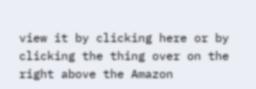view it by clicking here or by clicking the thing over on the right above the Amazon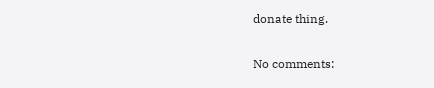donate thing.

No comments: